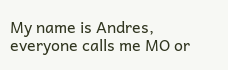My name is Andres, everyone calls me MO or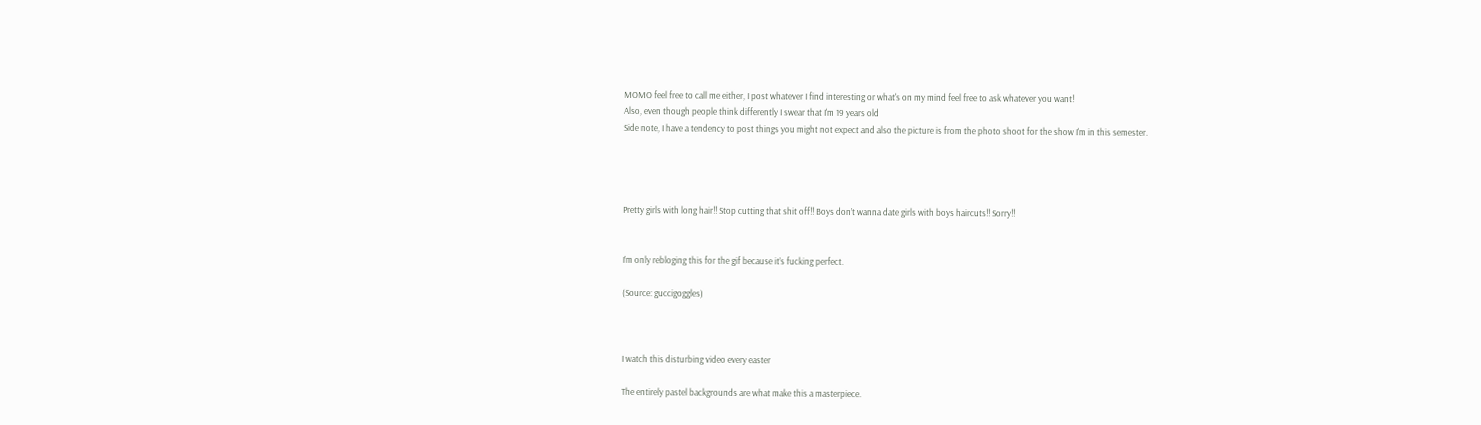MOMO feel free to call me either, I post whatever I find interesting or what's on my mind feel free to ask whatever you want!
Also, even though people think differently I swear that I'm 19 years old
Side note, I have a tendency to post things you might not expect and also the picture is from the photo shoot for the show I'm in this semester.




Pretty girls with long hair!! Stop cutting that shit off!! Boys don’t wanna date girls with boys haircuts!! Sorry!!


I’m only rebloging this for the gif because it’s fucking perfect.

(Source: guccigoggles)



I watch this disturbing video every easter

The entirely pastel backgrounds are what make this a masterpiece.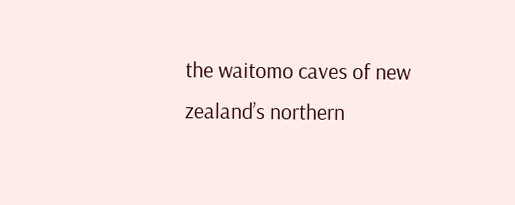the waitomo caves of new zealand’s northern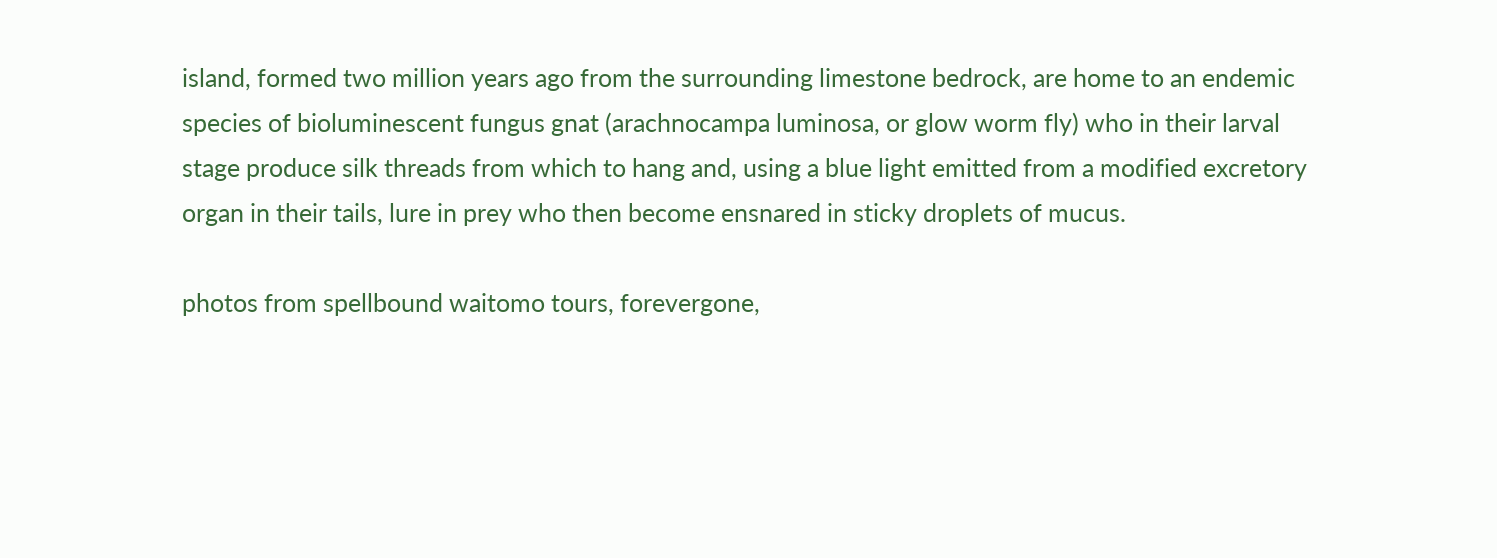island, formed two million years ago from the surrounding limestone bedrock, are home to an endemic species of bioluminescent fungus gnat (arachnocampa luminosa, or glow worm fly) who in their larval stage produce silk threads from which to hang and, using a blue light emitted from a modified excretory organ in their tails, lure in prey who then become ensnared in sticky droplets of mucus.

photos from spellbound waitomo tours, forevergone,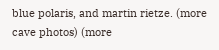blue polaris, and martin rietze. (more cave photos) (more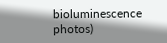bioluminescence photos)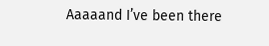Aaaaand I’ve been there